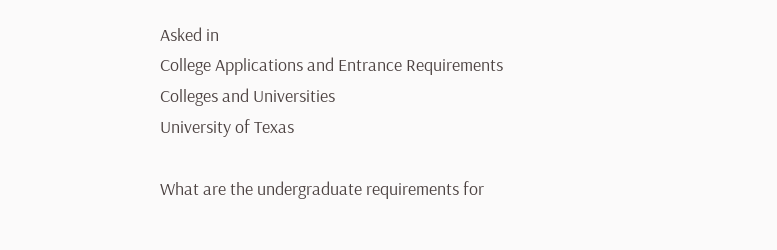Asked in
College Applications and Entrance Requirements
Colleges and Universities
University of Texas

What are the undergraduate requirements for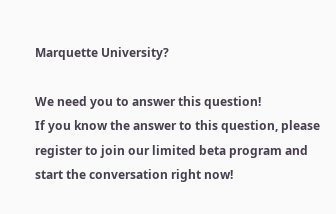Marquette University?

We need you to answer this question!
If you know the answer to this question, please register to join our limited beta program and start the conversation right now!